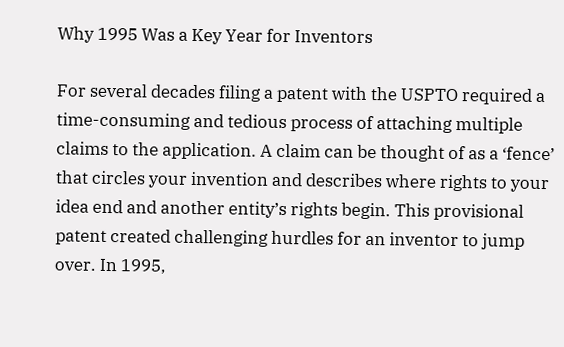Why 1995 Was a Key Year for Inventors

For several decades filing a patent with the USPTO required a time-consuming and tedious process of attaching multiple claims to the application. A claim can be thought of as a ‘fence’ that circles your invention and describes where rights to your idea end and another entity’s rights begin. This provisional patent created challenging hurdles for an inventor to jump over. In 1995,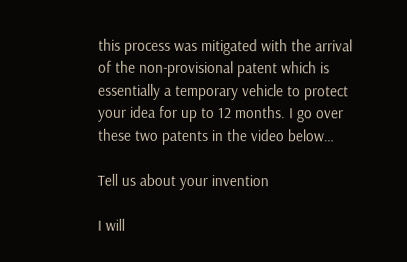this process was mitigated with the arrival of the non-provisional patent which is essentially a temporary vehicle to protect your idea for up to 12 months. I go over these two patents in the video below…

Tell us about your invention

I will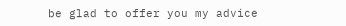be glad to offer you my advice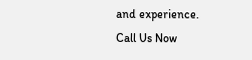and experience.
Call Us Now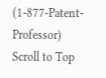(1-877-Patent-Professor)
Scroll to Top